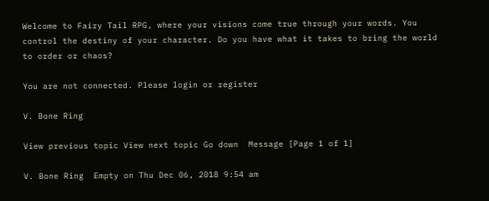Welcome to Fairy Tail RPG, where your visions come true through your words. You control the destiny of your character. Do you have what it takes to bring the world to order or chaos?

You are not connected. Please login or register

V. Bone Ring

View previous topic View next topic Go down  Message [Page 1 of 1]

V. Bone Ring  Empty on Thu Dec 06, 2018 9:54 am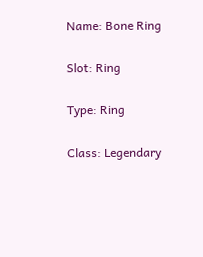Name: Bone Ring

Slot: Ring

Type: Ring

Class: Legendary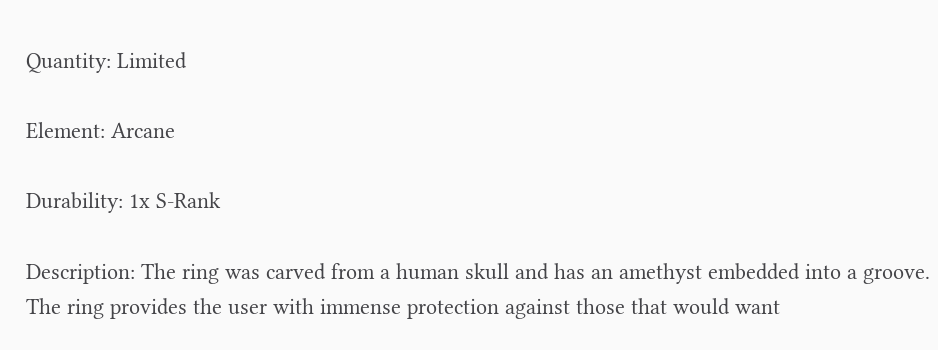Quantity: Limited

Element: Arcane

Durability: 1x S-Rank

Description: The ring was carved from a human skull and has an amethyst embedded into a groove. The ring provides the user with immense protection against those that would want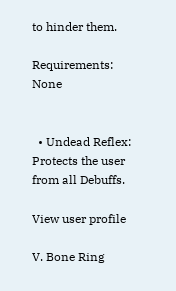to hinder them.

Requirements: None


  • Undead Reflex: Protects the user from all Debuffs.

View user profile

V. Bone Ring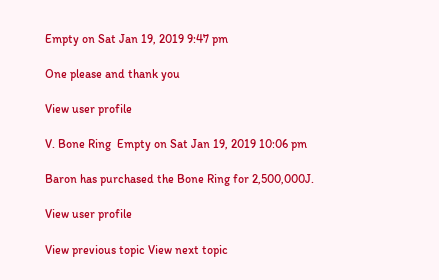Empty on Sat Jan 19, 2019 9:47 pm

One please and thank you

View user profile

V. Bone Ring  Empty on Sat Jan 19, 2019 10:06 pm

Baron has purchased the Bone Ring for 2,500,000J.

View user profile

View previous topic View next topic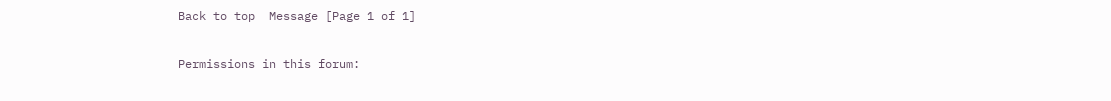Back to top  Message [Page 1 of 1]

Permissions in this forum: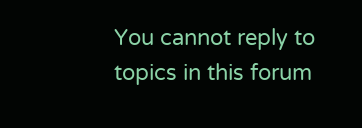You cannot reply to topics in this forum